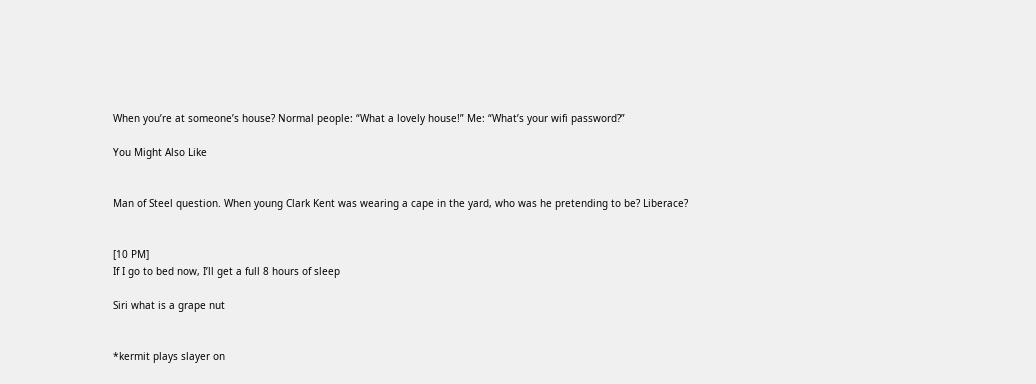When you’re at someone’s house? Normal people: “What a lovely house!” Me: “What’s your wifi password?”

You Might Also Like


Man of Steel question. When young Clark Kent was wearing a cape in the yard, who was he pretending to be? Liberace?


[10 PM]
If I go to bed now, I’ll get a full 8 hours of sleep

Siri what is a grape nut


*kermit plays slayer on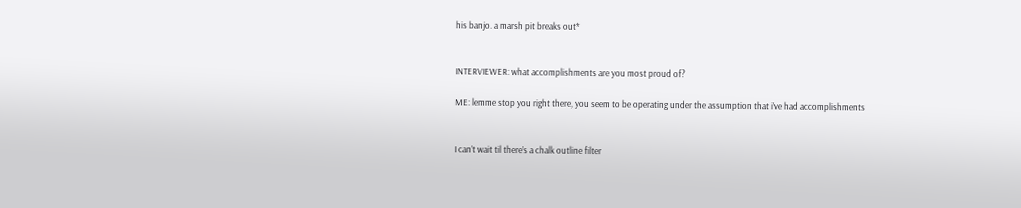his banjo. a marsh pit breaks out*


INTERVIEWER: what accomplishments are you most proud of?

ME: lemme stop you right there, you seem to be operating under the assumption that i’ve had accomplishments


I can’t wait til there’s a chalk outline filter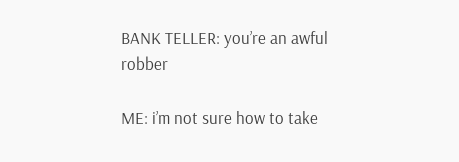BANK TELLER: you’re an awful robber

ME: i’m not sure how to take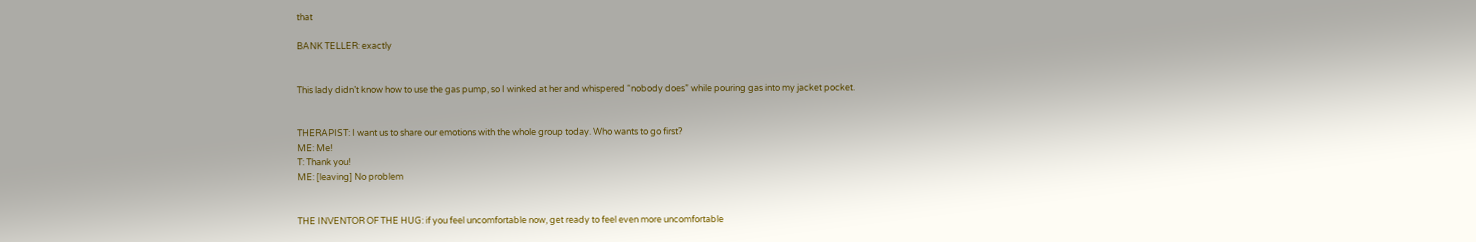that

BANK TELLER: exactly


This lady didn’t know how to use the gas pump, so I winked at her and whispered “nobody does” while pouring gas into my jacket pocket.


THERAPIST: I want us to share our emotions with the whole group today. Who wants to go first?
ME: Me!
T: Thank you!
ME: [leaving] No problem


THE INVENTOR OF THE HUG: if you feel uncomfortable now, get ready to feel even more uncomfortable